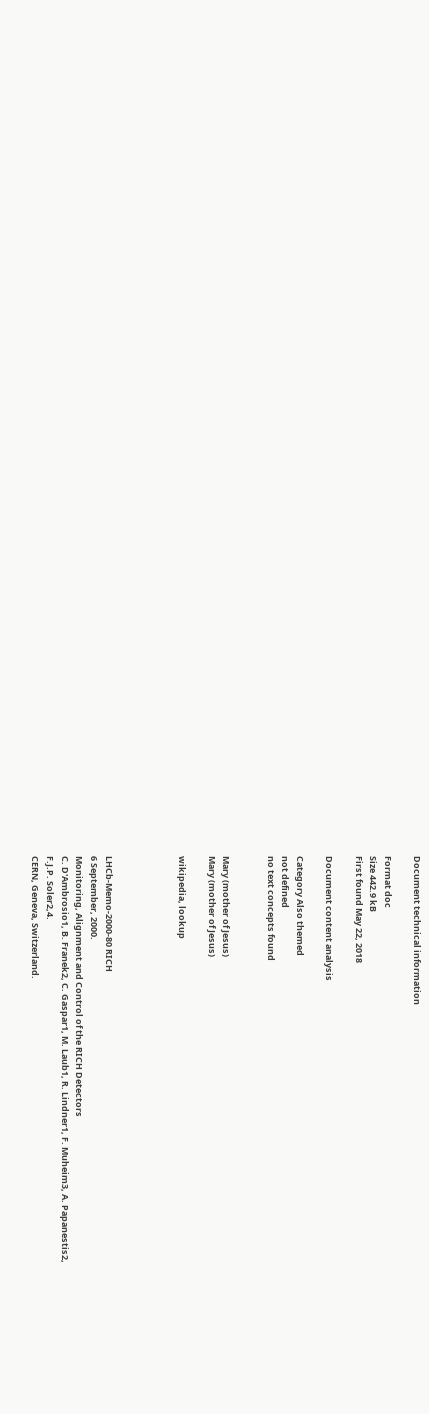Document technical information

Format doc
Size 442.9 kB
First found May 22, 2018

Document content analysis

Category Also themed
not defined
no text concepts found


Mary (mother of Jesus)
Mary (mother of Jesus)

wikipedia, lookup




LHCb-Memo-2000-80 RICH
6 September, 2000.
Monitoring, Alignment and Control of the RICH Detectors
C. D'Ambrosio1, B. Franek2, C. Gaspar1, M. Laub1, R. Lindner1, F. Muheim3, A. Papanestis2,
F.J.P. Soler2,4.
CERN, Geneva, Switzerland.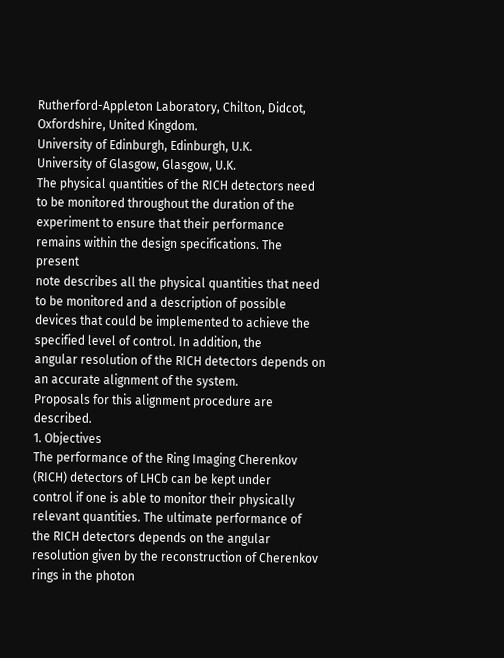Rutherford-Appleton Laboratory, Chilton, Didcot, Oxfordshire, United Kingdom.
University of Edinburgh, Edinburgh, U.K.
University of Glasgow, Glasgow, U.K.
The physical quantities of the RICH detectors need to be monitored throughout the duration of the
experiment to ensure that their performance remains within the design specifications. The present
note describes all the physical quantities that need to be monitored and a description of possible
devices that could be implemented to achieve the specified level of control. In addition, the
angular resolution of the RICH detectors depends on an accurate alignment of the system.
Proposals for this alignment procedure are described.
1. Objectives
The performance of the Ring Imaging Cherenkov (RICH) detectors of LHCb can be kept under
control if one is able to monitor their physically relevant quantities. The ultimate performance of
the RICH detectors depends on the angular resolution given by the reconstruction of Cherenkov
rings in the photon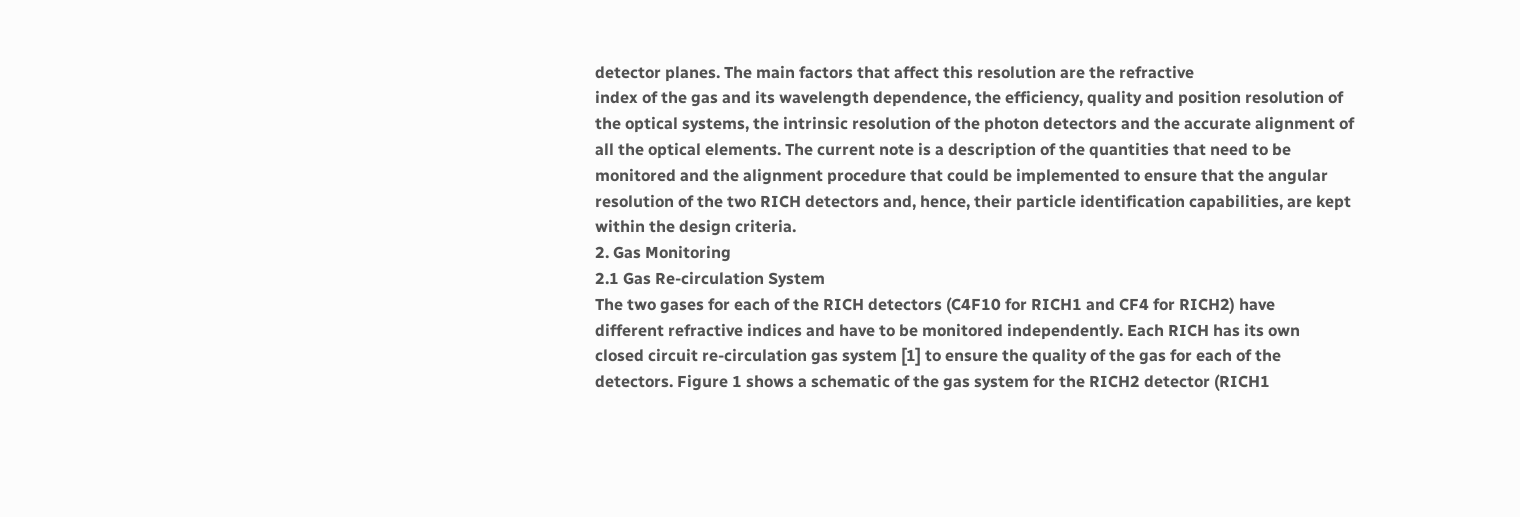detector planes. The main factors that affect this resolution are the refractive
index of the gas and its wavelength dependence, the efficiency, quality and position resolution of
the optical systems, the intrinsic resolution of the photon detectors and the accurate alignment of
all the optical elements. The current note is a description of the quantities that need to be
monitored and the alignment procedure that could be implemented to ensure that the angular
resolution of the two RICH detectors and, hence, their particle identification capabilities, are kept
within the design criteria.
2. Gas Monitoring
2.1 Gas Re-circulation System
The two gases for each of the RICH detectors (C4F10 for RICH1 and CF4 for RICH2) have
different refractive indices and have to be monitored independently. Each RICH has its own
closed circuit re-circulation gas system [1] to ensure the quality of the gas for each of the
detectors. Figure 1 shows a schematic of the gas system for the RICH2 detector (RICH1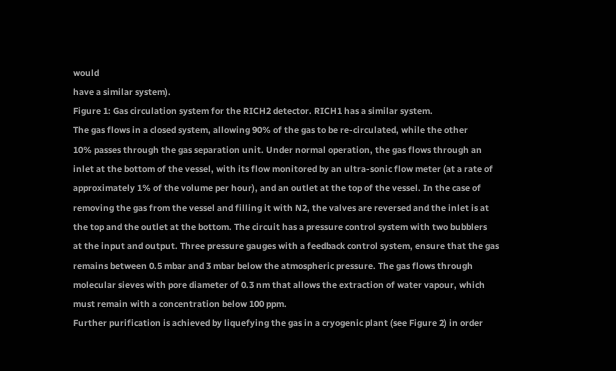would
have a similar system).
Figure 1: Gas circulation system for the RICH2 detector. RICH1 has a similar system.
The gas flows in a closed system, allowing 90% of the gas to be re-circulated, while the other
10% passes through the gas separation unit. Under normal operation, the gas flows through an
inlet at the bottom of the vessel, with its flow monitored by an ultra-sonic flow meter (at a rate of
approximately 1% of the volume per hour), and an outlet at the top of the vessel. In the case of
removing the gas from the vessel and filling it with N2, the valves are reversed and the inlet is at
the top and the outlet at the bottom. The circuit has a pressure control system with two bubblers
at the input and output. Three pressure gauges with a feedback control system, ensure that the gas
remains between 0.5 mbar and 3 mbar below the atmospheric pressure. The gas flows through
molecular sieves with pore diameter of 0.3 nm that allows the extraction of water vapour, which
must remain with a concentration below 100 ppm.
Further purification is achieved by liquefying the gas in a cryogenic plant (see Figure 2) in order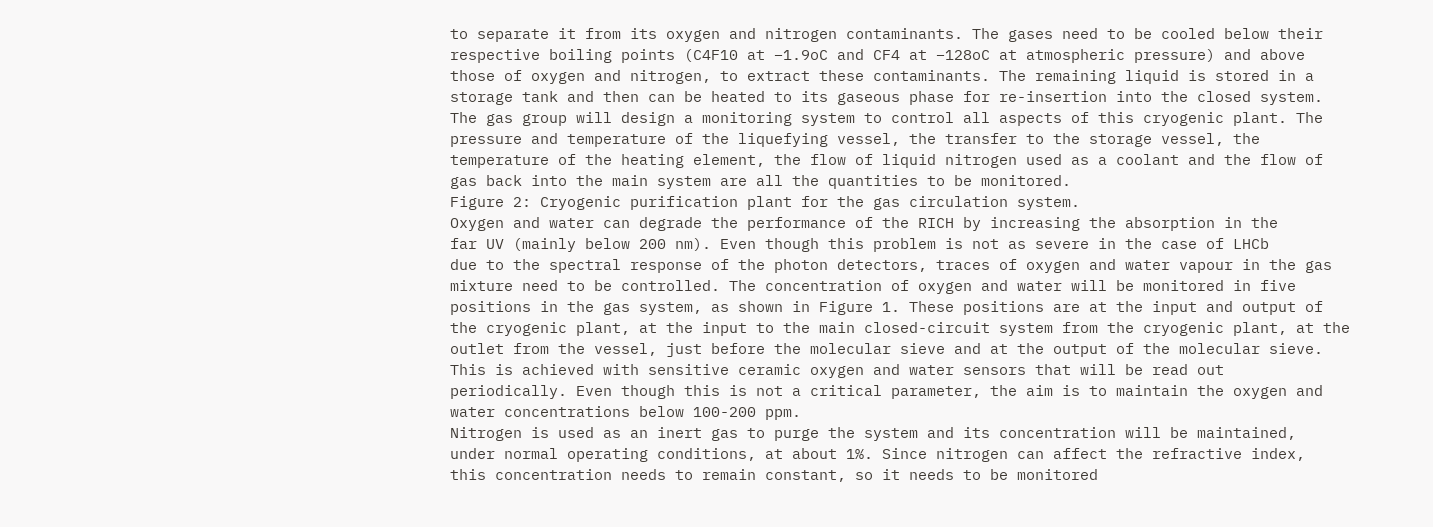to separate it from its oxygen and nitrogen contaminants. The gases need to be cooled below their
respective boiling points (C4F10 at –1.9oC and CF4 at –128oC at atmospheric pressure) and above
those of oxygen and nitrogen, to extract these contaminants. The remaining liquid is stored in a
storage tank and then can be heated to its gaseous phase for re-insertion into the closed system.
The gas group will design a monitoring system to control all aspects of this cryogenic plant. The
pressure and temperature of the liquefying vessel, the transfer to the storage vessel, the
temperature of the heating element, the flow of liquid nitrogen used as a coolant and the flow of
gas back into the main system are all the quantities to be monitored.
Figure 2: Cryogenic purification plant for the gas circulation system.
Oxygen and water can degrade the performance of the RICH by increasing the absorption in the
far UV (mainly below 200 nm). Even though this problem is not as severe in the case of LHCb
due to the spectral response of the photon detectors, traces of oxygen and water vapour in the gas
mixture need to be controlled. The concentration of oxygen and water will be monitored in five
positions in the gas system, as shown in Figure 1. These positions are at the input and output of
the cryogenic plant, at the input to the main closed-circuit system from the cryogenic plant, at the
outlet from the vessel, just before the molecular sieve and at the output of the molecular sieve.
This is achieved with sensitive ceramic oxygen and water sensors that will be read out
periodically. Even though this is not a critical parameter, the aim is to maintain the oxygen and
water concentrations below 100-200 ppm.
Nitrogen is used as an inert gas to purge the system and its concentration will be maintained,
under normal operating conditions, at about 1%. Since nitrogen can affect the refractive index,
this concentration needs to remain constant, so it needs to be monitored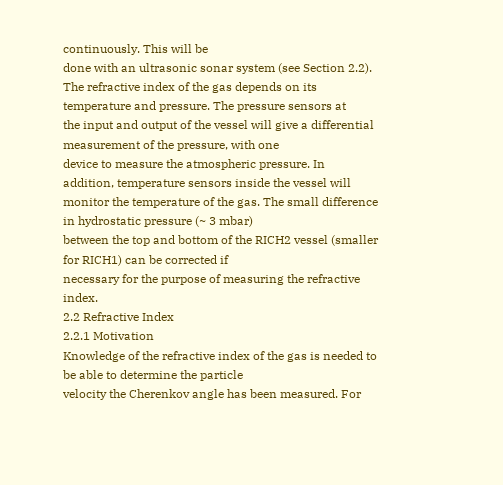continuously. This will be
done with an ultrasonic sonar system (see Section 2.2).
The refractive index of the gas depends on its temperature and pressure. The pressure sensors at
the input and output of the vessel will give a differential measurement of the pressure, with one
device to measure the atmospheric pressure. In addition, temperature sensors inside the vessel will
monitor the temperature of the gas. The small difference in hydrostatic pressure (~ 3 mbar)
between the top and bottom of the RICH2 vessel (smaller for RICH1) can be corrected if
necessary for the purpose of measuring the refractive index.
2.2 Refractive Index
2.2.1 Motivation
Knowledge of the refractive index of the gas is needed to be able to determine the particle
velocity the Cherenkov angle has been measured. For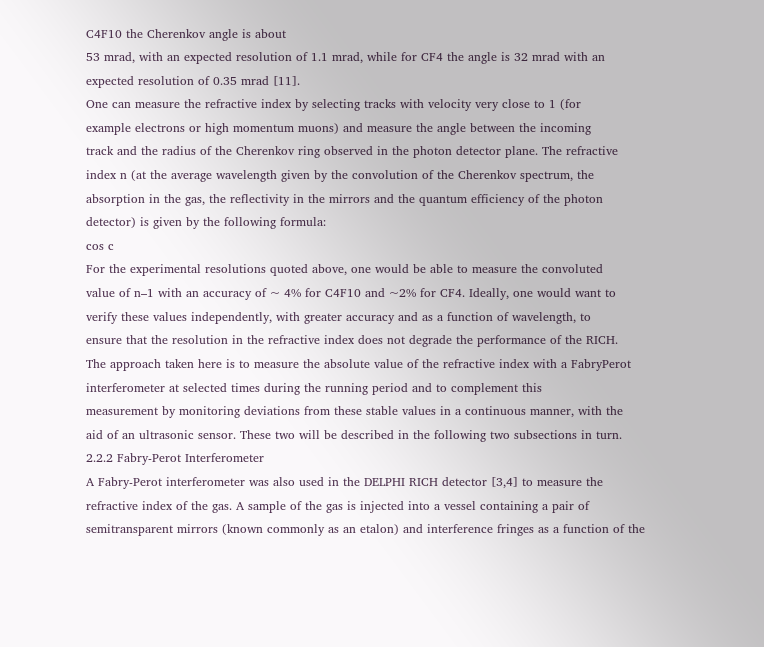C4F10 the Cherenkov angle is about
53 mrad, with an expected resolution of 1.1 mrad, while for CF4 the angle is 32 mrad with an
expected resolution of 0.35 mrad [11].
One can measure the refractive index by selecting tracks with velocity very close to 1 (for
example electrons or high momentum muons) and measure the angle between the incoming
track and the radius of the Cherenkov ring observed in the photon detector plane. The refractive
index n (at the average wavelength given by the convolution of the Cherenkov spectrum, the
absorption in the gas, the reflectivity in the mirrors and the quantum efficiency of the photon
detector) is given by the following formula:
cos c
For the experimental resolutions quoted above, one would be able to measure the convoluted
value of n–1 with an accuracy of ~ 4% for C4F10 and ~2% for CF4. Ideally, one would want to
verify these values independently, with greater accuracy and as a function of wavelength, to
ensure that the resolution in the refractive index does not degrade the performance of the RICH.
The approach taken here is to measure the absolute value of the refractive index with a FabryPerot interferometer at selected times during the running period and to complement this
measurement by monitoring deviations from these stable values in a continuous manner, with the
aid of an ultrasonic sensor. These two will be described in the following two subsections in turn.
2.2.2 Fabry-Perot Interferometer
A Fabry-Perot interferometer was also used in the DELPHI RICH detector [3,4] to measure the
refractive index of the gas. A sample of the gas is injected into a vessel containing a pair of semitransparent mirrors (known commonly as an etalon) and interference fringes as a function of the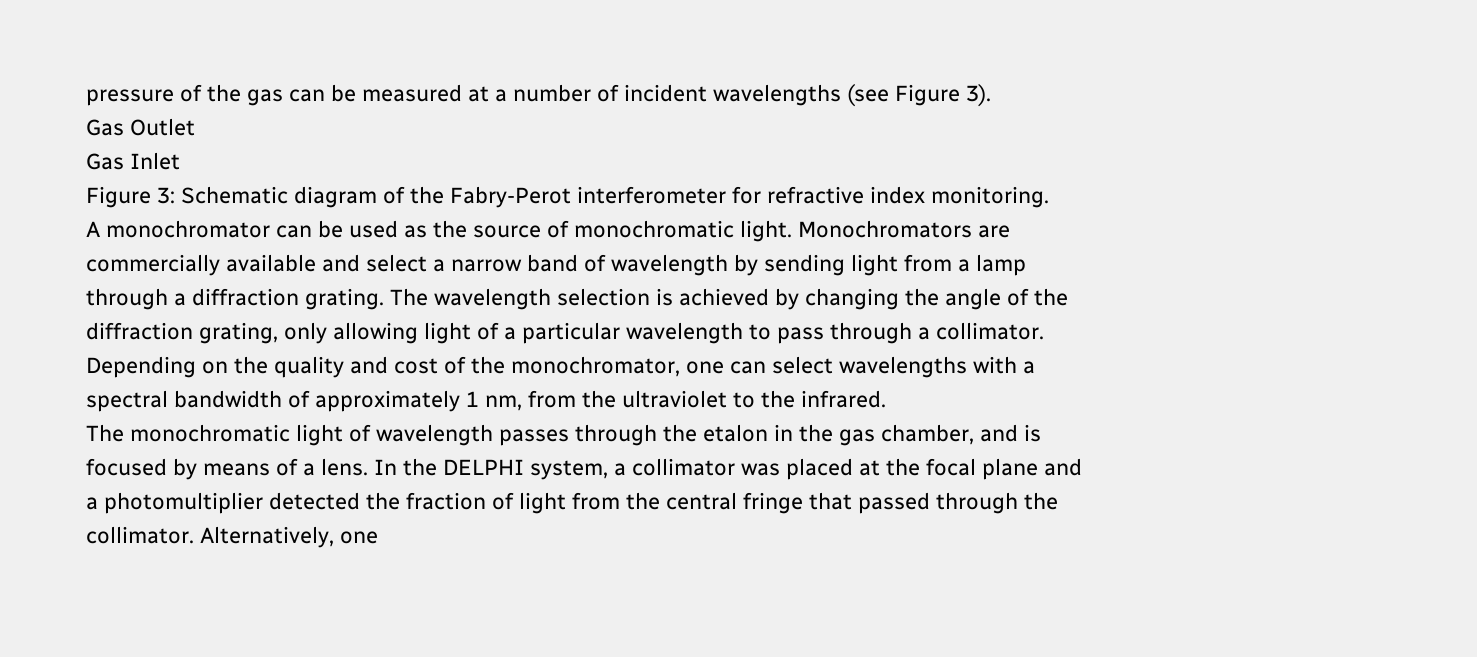pressure of the gas can be measured at a number of incident wavelengths (see Figure 3).
Gas Outlet
Gas Inlet
Figure 3: Schematic diagram of the Fabry-Perot interferometer for refractive index monitoring.
A monochromator can be used as the source of monochromatic light. Monochromators are
commercially available and select a narrow band of wavelength by sending light from a lamp
through a diffraction grating. The wavelength selection is achieved by changing the angle of the
diffraction grating, only allowing light of a particular wavelength to pass through a collimator.
Depending on the quality and cost of the monochromator, one can select wavelengths with a
spectral bandwidth of approximately 1 nm, from the ultraviolet to the infrared.
The monochromatic light of wavelength passes through the etalon in the gas chamber, and is
focused by means of a lens. In the DELPHI system, a collimator was placed at the focal plane and
a photomultiplier detected the fraction of light from the central fringe that passed through the
collimator. Alternatively, one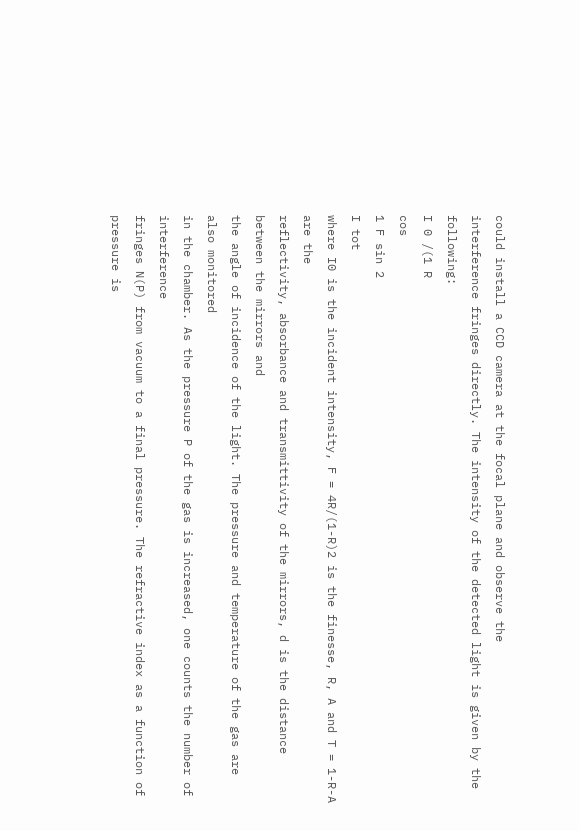could install a CCD camera at the focal plane and observe the
interference fringes directly. The intensity of the detected light is given by the following:
I 0 /(1 R
cos
1 F sin 2
I tot
where I0 is the incident intensity, F = 4R/(1-R)2 is the finesse, R, A and T = 1-R-A are the
reflectivity, absorbance and transmittivity of the mirrors, d is the distance between the mirrors and
the angle of incidence of the light. The pressure and temperature of the gas are also monitored
in the chamber. As the pressure P of the gas is increased, one counts the number of interference
fringes N(P) from vacuum to a final pressure. The refractive index as a function of pressure is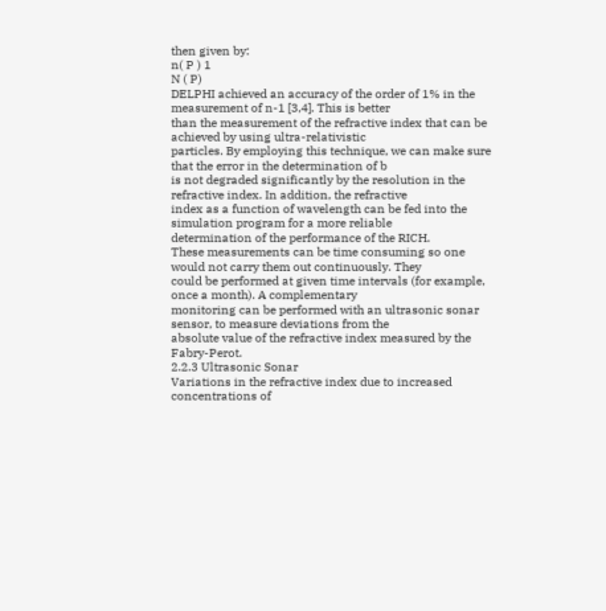then given by:
n( P ) 1
N ( P)
DELPHI achieved an accuracy of the order of 1% in the measurement of n-1 [3,4]. This is better
than the measurement of the refractive index that can be achieved by using ultra-relativistic
particles. By employing this technique, we can make sure that the error in the determination of b
is not degraded significantly by the resolution in the refractive index. In addition, the refractive
index as a function of wavelength can be fed into the simulation program for a more reliable
determination of the performance of the RICH.
These measurements can be time consuming so one would not carry them out continuously. They
could be performed at given time intervals (for example, once a month). A complementary
monitoring can be performed with an ultrasonic sonar sensor, to measure deviations from the
absolute value of the refractive index measured by the Fabry-Perot.
2.2.3 Ultrasonic Sonar
Variations in the refractive index due to increased concentrations of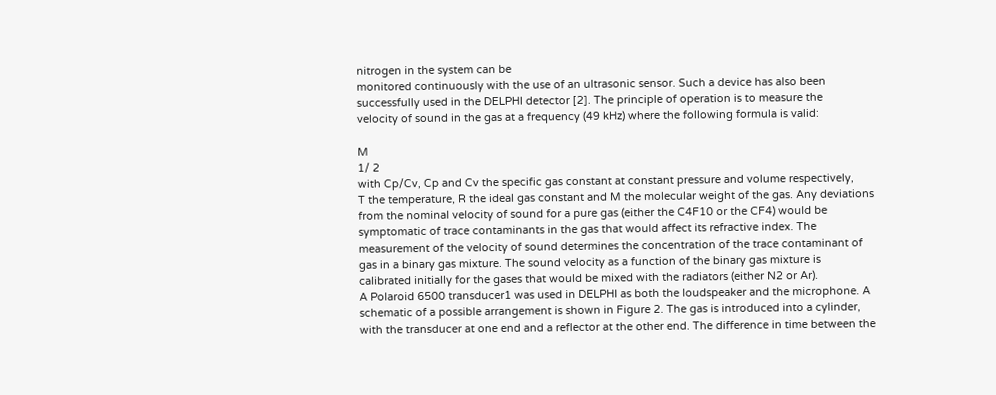nitrogen in the system can be
monitored continuously with the use of an ultrasonic sensor. Such a device has also been
successfully used in the DELPHI detector [2]. The principle of operation is to measure the
velocity of sound in the gas at a frequency (49 kHz) where the following formula is valid:

M
1/ 2
with Cp/Cv, Cp and Cv the specific gas constant at constant pressure and volume respectively,
T the temperature, R the ideal gas constant and M the molecular weight of the gas. Any deviations
from the nominal velocity of sound for a pure gas (either the C4F10 or the CF4) would be
symptomatic of trace contaminants in the gas that would affect its refractive index. The
measurement of the velocity of sound determines the concentration of the trace contaminant of
gas in a binary gas mixture. The sound velocity as a function of the binary gas mixture is
calibrated initially for the gases that would be mixed with the radiators (either N2 or Ar).
A Polaroid 6500 transducer1 was used in DELPHI as both the loudspeaker and the microphone. A
schematic of a possible arrangement is shown in Figure 2. The gas is introduced into a cylinder,
with the transducer at one end and a reflector at the other end. The difference in time between the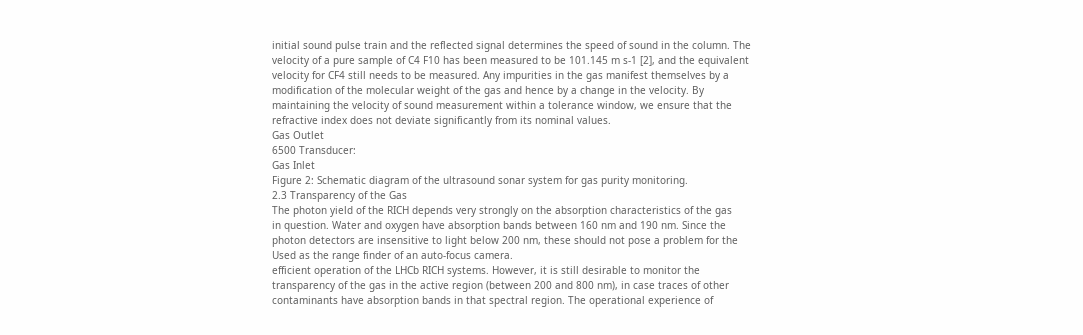initial sound pulse train and the reflected signal determines the speed of sound in the column. The
velocity of a pure sample of C4 F10 has been measured to be 101.145 m s-1 [2], and the equivalent
velocity for CF4 still needs to be measured. Any impurities in the gas manifest themselves by a
modification of the molecular weight of the gas and hence by a change in the velocity. By
maintaining the velocity of sound measurement within a tolerance window, we ensure that the
refractive index does not deviate significantly from its nominal values.
Gas Outlet
6500 Transducer:
Gas Inlet
Figure 2: Schematic diagram of the ultrasound sonar system for gas purity monitoring.
2.3 Transparency of the Gas
The photon yield of the RICH depends very strongly on the absorption characteristics of the gas
in question. Water and oxygen have absorption bands between 160 nm and 190 nm. Since the
photon detectors are insensitive to light below 200 nm, these should not pose a problem for the
Used as the range finder of an auto-focus camera.
efficient operation of the LHCb RICH systems. However, it is still desirable to monitor the
transparency of the gas in the active region (between 200 and 800 nm), in case traces of other
contaminants have absorption bands in that spectral region. The operational experience of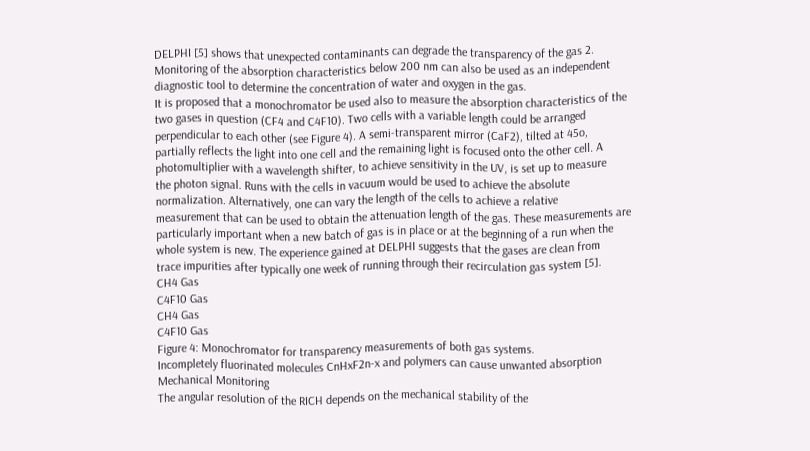DELPHI [5] shows that unexpected contaminants can degrade the transparency of the gas 2.
Monitoring of the absorption characteristics below 200 nm can also be used as an independent
diagnostic tool to determine the concentration of water and oxygen in the gas.
It is proposed that a monochromator be used also to measure the absorption characteristics of the
two gases in question (CF4 and C4F10). Two cells with a variable length could be arranged
perpendicular to each other (see Figure 4). A semi-transparent mirror (CaF2), tilted at 45o,
partially reflects the light into one cell and the remaining light is focused onto the other cell. A
photomultiplier with a wavelength shifter, to achieve sensitivity in the UV, is set up to measure
the photon signal. Runs with the cells in vacuum would be used to achieve the absolute
normalization. Alternatively, one can vary the length of the cells to achieve a relative
measurement that can be used to obtain the attenuation length of the gas. These measurements are
particularly important when a new batch of gas is in place or at the beginning of a run when the
whole system is new. The experience gained at DELPHI suggests that the gases are clean from
trace impurities after typically one week of running through their recirculation gas system [5].
CH4 Gas
C4F10 Gas
CH4 Gas
C4F10 Gas
Figure 4: Monochromator for transparency measurements of both gas systems.
Incompletely fluorinated molecules CnHxF2n-x and polymers can cause unwanted absorption
Mechanical Monitoring
The angular resolution of the RICH depends on the mechanical stability of the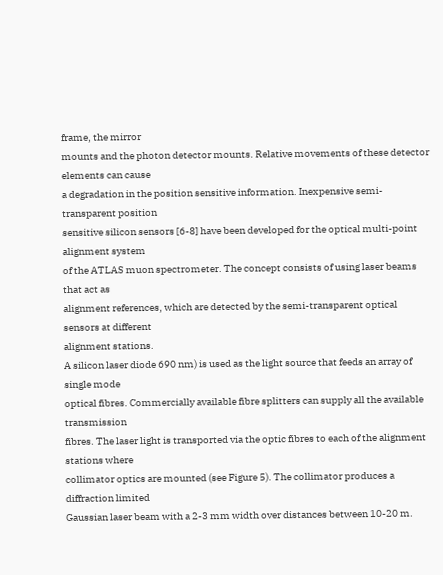frame, the mirror
mounts and the photon detector mounts. Relative movements of these detector elements can cause
a degradation in the position sensitive information. Inexpensive semi-transparent position
sensitive silicon sensors [6-8] have been developed for the optical multi-point alignment system
of the ATLAS muon spectrometer. The concept consists of using laser beams that act as
alignment references, which are detected by the semi-transparent optical sensors at different
alignment stations.
A silicon laser diode 690 nm) is used as the light source that feeds an array of single mode
optical fibres. Commercially available fibre splitters can supply all the available transmission
fibres. The laser light is transported via the optic fibres to each of the alignment stations where
collimator optics are mounted (see Figure 5). The collimator produces a diffraction limited
Gaussian laser beam with a 2-3 mm width over distances between 10-20 m.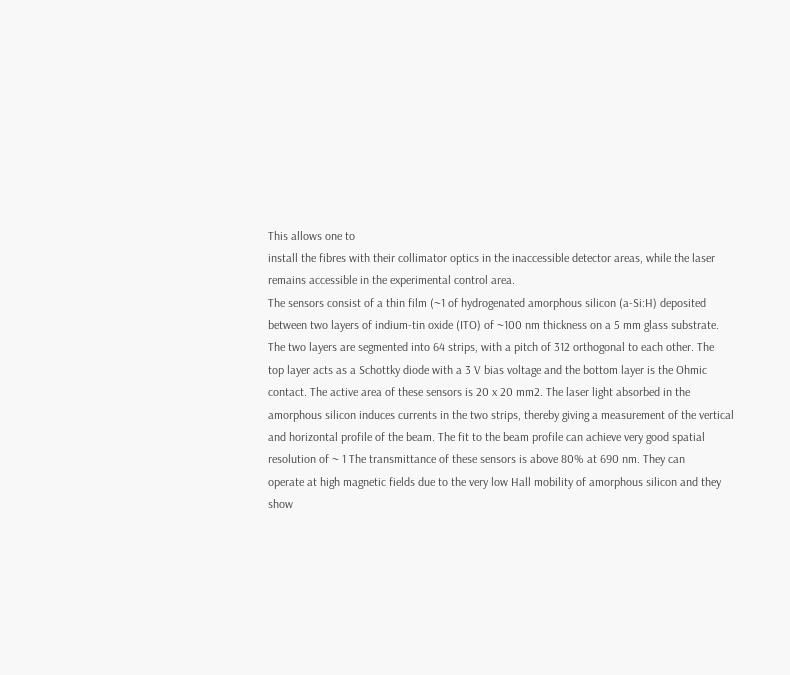This allows one to
install the fibres with their collimator optics in the inaccessible detector areas, while the laser
remains accessible in the experimental control area.
The sensors consist of a thin film (~1 of hydrogenated amorphous silicon (a-Si:H) deposited
between two layers of indium-tin oxide (ITO) of ~100 nm thickness on a 5 mm glass substrate.
The two layers are segmented into 64 strips, with a pitch of 312 orthogonal to each other. The
top layer acts as a Schottky diode with a 3 V bias voltage and the bottom layer is the Ohmic
contact. The active area of these sensors is 20 x 20 mm2. The laser light absorbed in the
amorphous silicon induces currents in the two strips, thereby giving a measurement of the vertical
and horizontal profile of the beam. The fit to the beam profile can achieve very good spatial
resolution of ~ 1 The transmittance of these sensors is above 80% at 690 nm. They can
operate at high magnetic fields due to the very low Hall mobility of amorphous silicon and they
show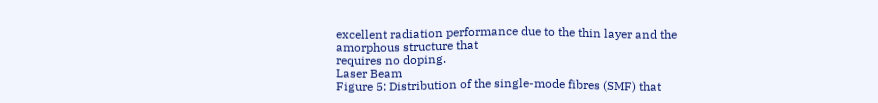excellent radiation performance due to the thin layer and the amorphous structure that
requires no doping.
Laser Beam
Figure 5: Distribution of the single-mode fibres (SMF) that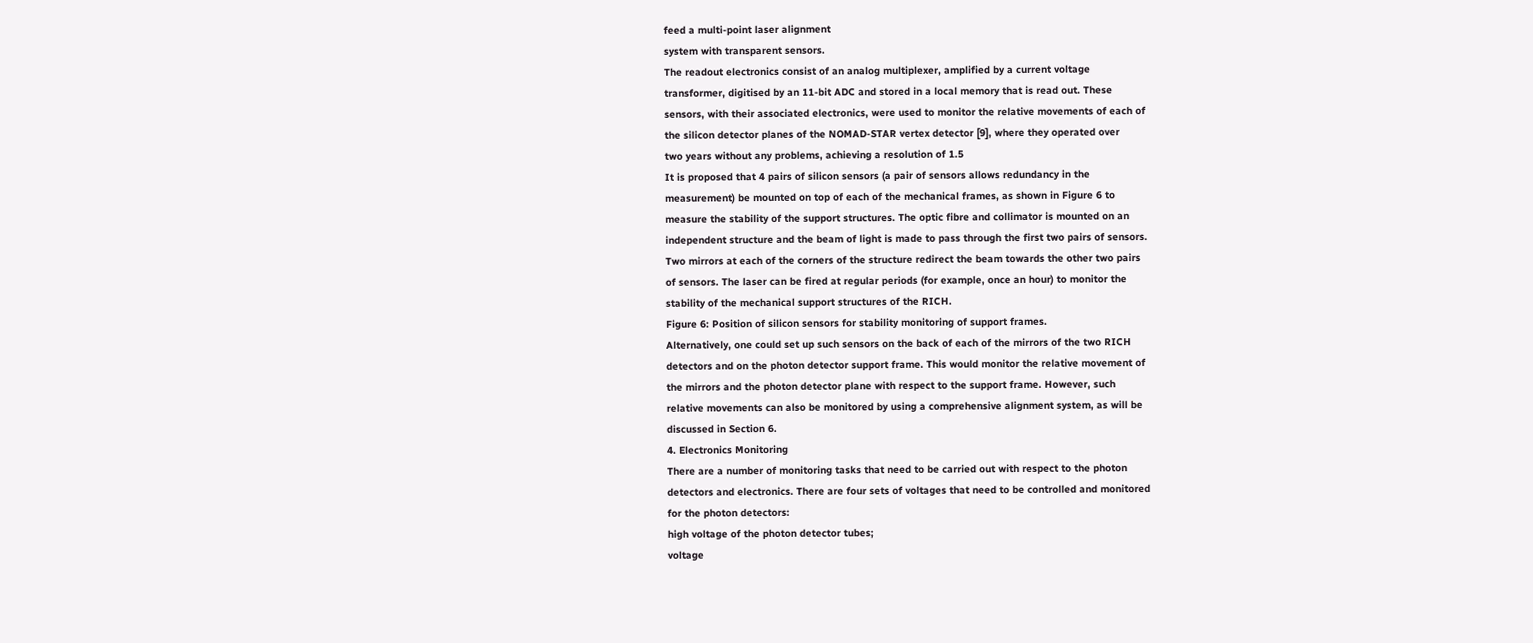feed a multi-point laser alignment
system with transparent sensors.
The readout electronics consist of an analog multiplexer, amplified by a current voltage
transformer, digitised by an 11-bit ADC and stored in a local memory that is read out. These
sensors, with their associated electronics, were used to monitor the relative movements of each of
the silicon detector planes of the NOMAD-STAR vertex detector [9], where they operated over
two years without any problems, achieving a resolution of 1.5
It is proposed that 4 pairs of silicon sensors (a pair of sensors allows redundancy in the
measurement) be mounted on top of each of the mechanical frames, as shown in Figure 6 to
measure the stability of the support structures. The optic fibre and collimator is mounted on an
independent structure and the beam of light is made to pass through the first two pairs of sensors.
Two mirrors at each of the corners of the structure redirect the beam towards the other two pairs
of sensors. The laser can be fired at regular periods (for example, once an hour) to monitor the
stability of the mechanical support structures of the RICH.
Figure 6: Position of silicon sensors for stability monitoring of support frames.
Alternatively, one could set up such sensors on the back of each of the mirrors of the two RICH
detectors and on the photon detector support frame. This would monitor the relative movement of
the mirrors and the photon detector plane with respect to the support frame. However, such
relative movements can also be monitored by using a comprehensive alignment system, as will be
discussed in Section 6.
4. Electronics Monitoring
There are a number of monitoring tasks that need to be carried out with respect to the photon
detectors and electronics. There are four sets of voltages that need to be controlled and monitored
for the photon detectors:
high voltage of the photon detector tubes;
voltage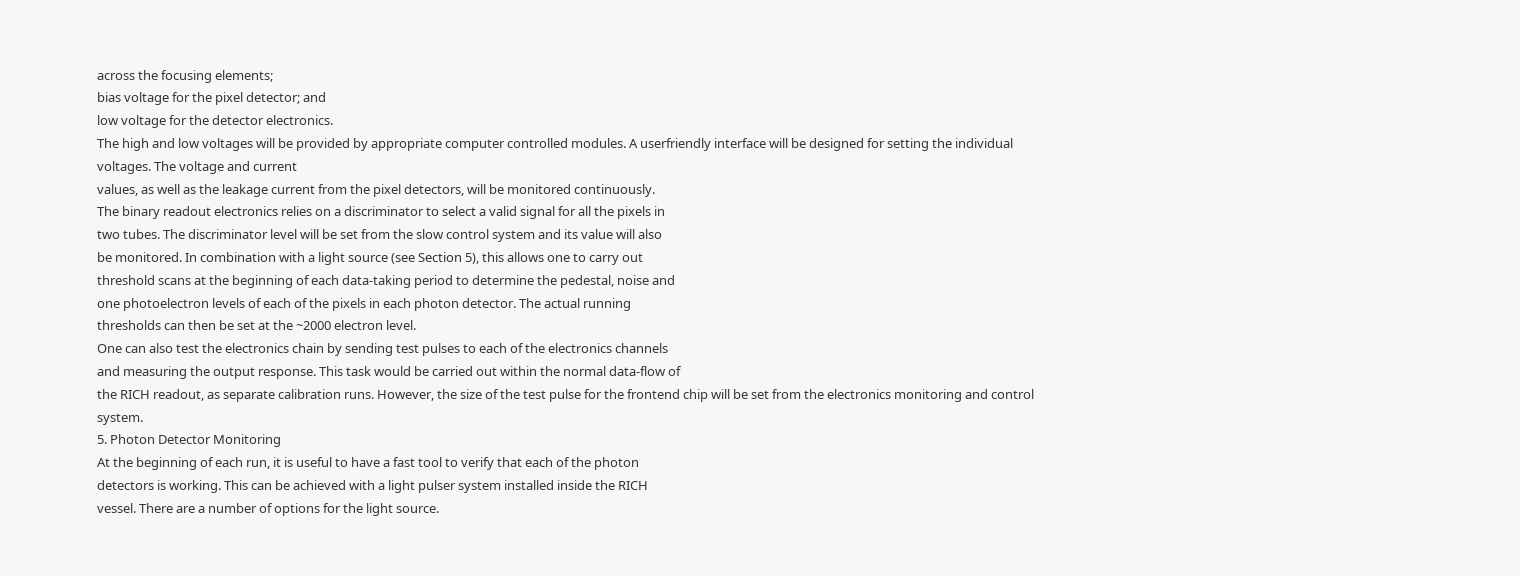across the focusing elements;
bias voltage for the pixel detector; and
low voltage for the detector electronics.
The high and low voltages will be provided by appropriate computer controlled modules. A userfriendly interface will be designed for setting the individual voltages. The voltage and current
values, as well as the leakage current from the pixel detectors, will be monitored continuously.
The binary readout electronics relies on a discriminator to select a valid signal for all the pixels in
two tubes. The discriminator level will be set from the slow control system and its value will also
be monitored. In combination with a light source (see Section 5), this allows one to carry out
threshold scans at the beginning of each data-taking period to determine the pedestal, noise and
one photoelectron levels of each of the pixels in each photon detector. The actual running
thresholds can then be set at the ~2000 electron level.
One can also test the electronics chain by sending test pulses to each of the electronics channels
and measuring the output response. This task would be carried out within the normal data-flow of
the RICH readout, as separate calibration runs. However, the size of the test pulse for the frontend chip will be set from the electronics monitoring and control system.
5. Photon Detector Monitoring
At the beginning of each run, it is useful to have a fast tool to verify that each of the photon
detectors is working. This can be achieved with a light pulser system installed inside the RICH
vessel. There are a number of options for the light source.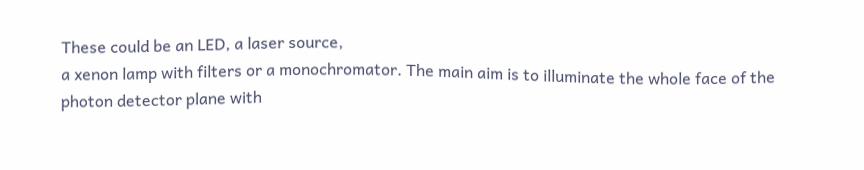These could be an LED, a laser source,
a xenon lamp with filters or a monochromator. The main aim is to illuminate the whole face of the
photon detector plane with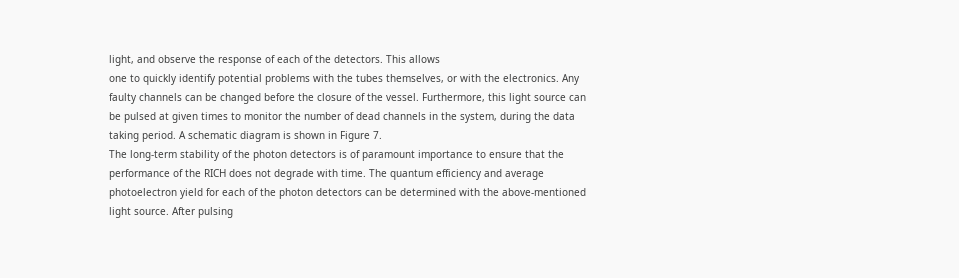light, and observe the response of each of the detectors. This allows
one to quickly identify potential problems with the tubes themselves, or with the electronics. Any
faulty channels can be changed before the closure of the vessel. Furthermore, this light source can
be pulsed at given times to monitor the number of dead channels in the system, during the data
taking period. A schematic diagram is shown in Figure 7.
The long-term stability of the photon detectors is of paramount importance to ensure that the
performance of the RICH does not degrade with time. The quantum efficiency and average
photoelectron yield for each of the photon detectors can be determined with the above-mentioned
light source. After pulsing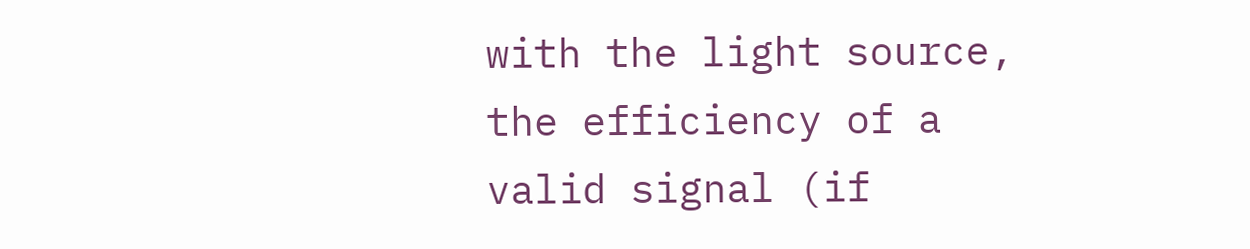with the light source, the efficiency of a valid signal (if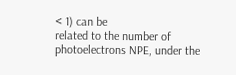< 1) can be
related to the number of photoelectrons NPE, under the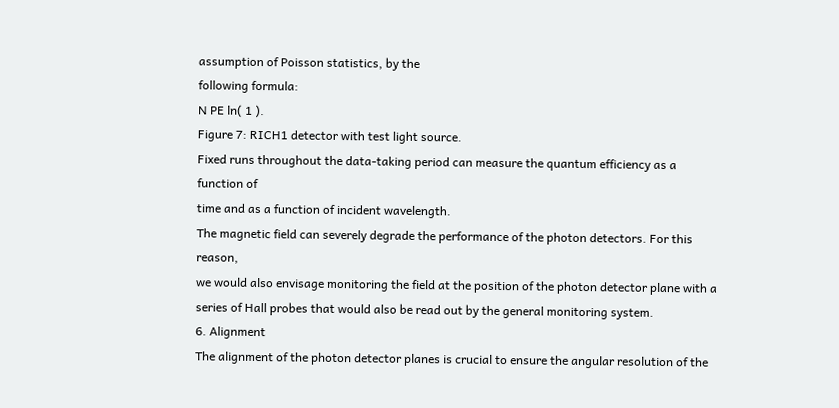assumption of Poisson statistics, by the
following formula:
N PE ln( 1 ).
Figure 7: RICH1 detector with test light source.
Fixed runs throughout the data-taking period can measure the quantum efficiency as a function of
time and as a function of incident wavelength.
The magnetic field can severely degrade the performance of the photon detectors. For this reason,
we would also envisage monitoring the field at the position of the photon detector plane with a
series of Hall probes that would also be read out by the general monitoring system.
6. Alignment
The alignment of the photon detector planes is crucial to ensure the angular resolution of the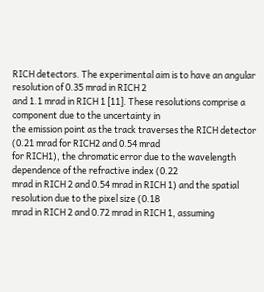RICH detectors. The experimental aim is to have an angular resolution of 0.35 mrad in RICH 2
and 1.1 mrad in RICH 1 [11]. These resolutions comprise a component due to the uncertainty in
the emission point as the track traverses the RICH detector (0.21 mrad for RICH2 and 0.54 mrad
for RICH1), the chromatic error due to the wavelength dependence of the refractive index (0.22
mrad in RICH 2 and 0.54 mrad in RICH 1) and the spatial resolution due to the pixel size (0.18
mrad in RICH 2 and 0.72 mrad in RICH 1, assuming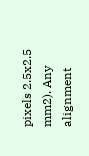pixels 2.5x2.5 mm2). Any alignment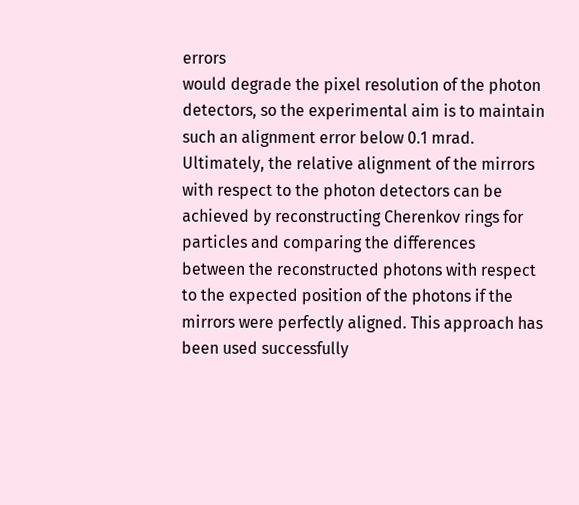errors
would degrade the pixel resolution of the photon detectors, so the experimental aim is to maintain
such an alignment error below 0.1 mrad.
Ultimately, the relative alignment of the mirrors with respect to the photon detectors can be
achieved by reconstructing Cherenkov rings for particles and comparing the differences
between the reconstructed photons with respect to the expected position of the photons if the
mirrors were perfectly aligned. This approach has been used successfully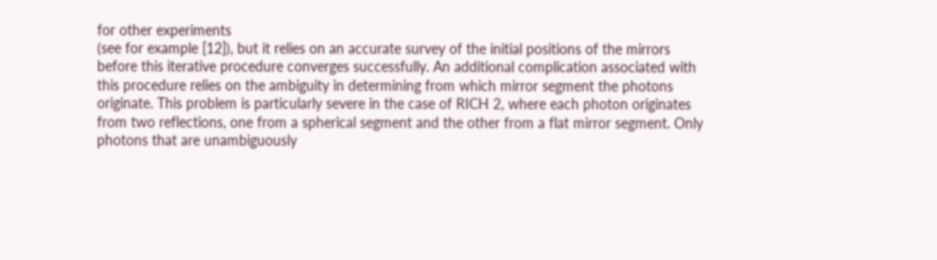for other experiments
(see for example [12]), but it relies on an accurate survey of the initial positions of the mirrors
before this iterative procedure converges successfully. An additional complication associated with
this procedure relies on the ambiguity in determining from which mirror segment the photons
originate. This problem is particularly severe in the case of RICH 2, where each photon originates
from two reflections, one from a spherical segment and the other from a flat mirror segment. Only
photons that are unambiguously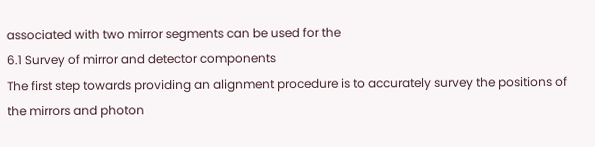associated with two mirror segments can be used for the
6.1 Survey of mirror and detector components
The first step towards providing an alignment procedure is to accurately survey the positions of
the mirrors and photon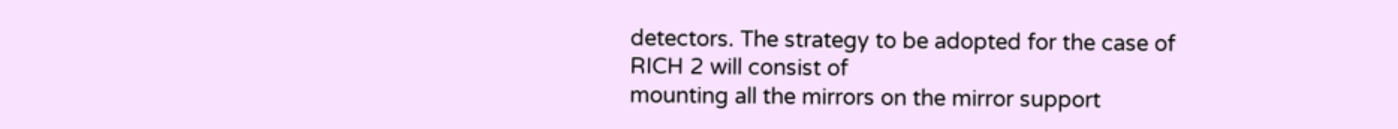detectors. The strategy to be adopted for the case of RICH 2 will consist of
mounting all the mirrors on the mirror support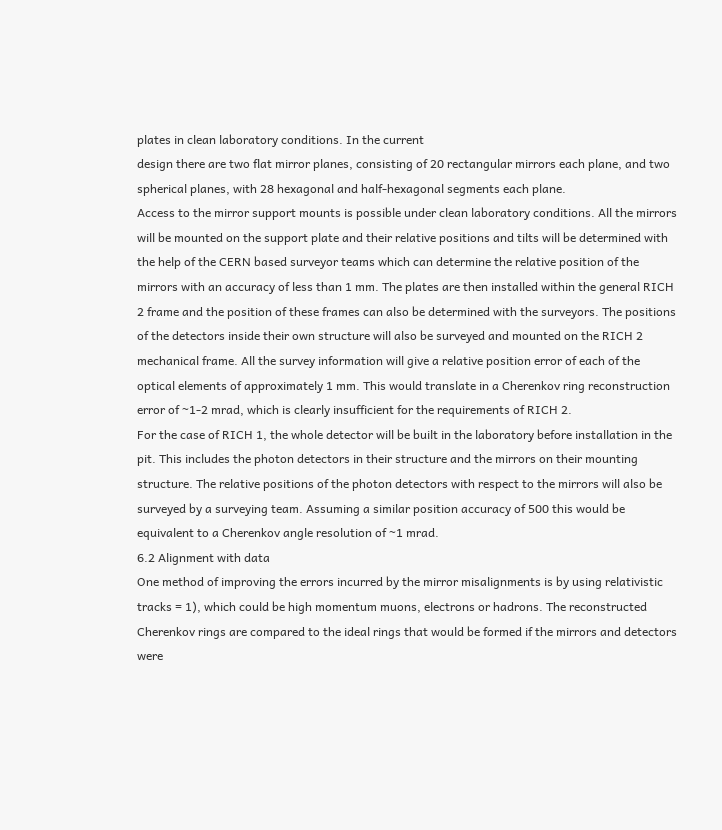plates in clean laboratory conditions. In the current
design there are two flat mirror planes, consisting of 20 rectangular mirrors each plane, and two
spherical planes, with 28 hexagonal and half-hexagonal segments each plane.
Access to the mirror support mounts is possible under clean laboratory conditions. All the mirrors
will be mounted on the support plate and their relative positions and tilts will be determined with
the help of the CERN based surveyor teams which can determine the relative position of the
mirrors with an accuracy of less than 1 mm. The plates are then installed within the general RICH
2 frame and the position of these frames can also be determined with the surveyors. The positions
of the detectors inside their own structure will also be surveyed and mounted on the RICH 2
mechanical frame. All the survey information will give a relative position error of each of the
optical elements of approximately 1 mm. This would translate in a Cherenkov ring reconstruction
error of ~1-2 mrad, which is clearly insufficient for the requirements of RICH 2.
For the case of RICH 1, the whole detector will be built in the laboratory before installation in the
pit. This includes the photon detectors in their structure and the mirrors on their mounting
structure. The relative positions of the photon detectors with respect to the mirrors will also be
surveyed by a surveying team. Assuming a similar position accuracy of 500 this would be
equivalent to a Cherenkov angle resolution of ~1 mrad.
6.2 Alignment with data
One method of improving the errors incurred by the mirror misalignments is by using relativistic
tracks = 1), which could be high momentum muons, electrons or hadrons. The reconstructed
Cherenkov rings are compared to the ideal rings that would be formed if the mirrors and detectors
were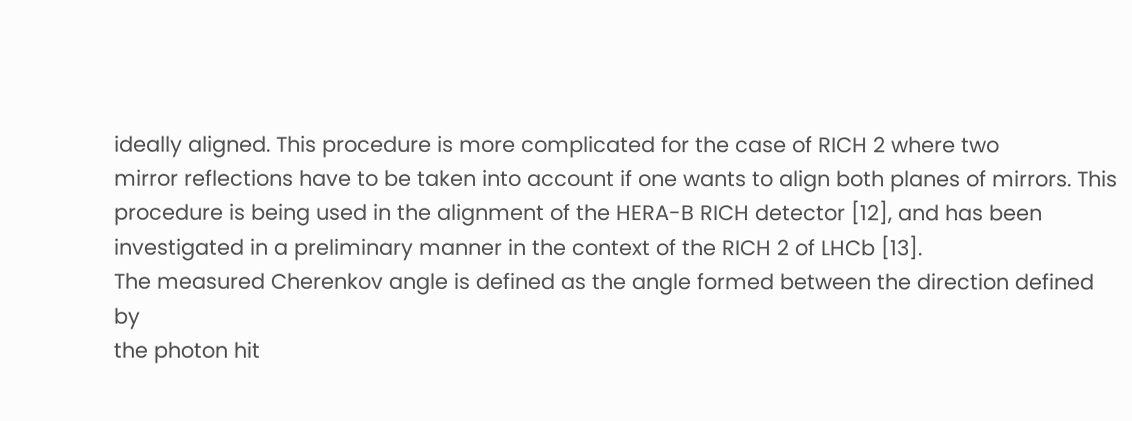ideally aligned. This procedure is more complicated for the case of RICH 2 where two
mirror reflections have to be taken into account if one wants to align both planes of mirrors. This
procedure is being used in the alignment of the HERA-B RICH detector [12], and has been
investigated in a preliminary manner in the context of the RICH 2 of LHCb [13].
The measured Cherenkov angle is defined as the angle formed between the direction defined by
the photon hit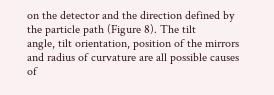on the detector and the direction defined by the particle path (Figure 8). The tilt
angle, tilt orientation, position of the mirrors and radius of curvature are all possible causes of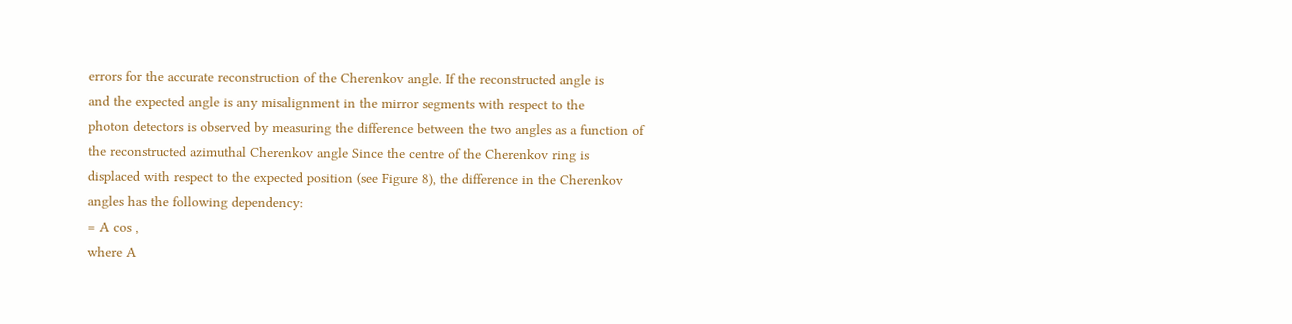errors for the accurate reconstruction of the Cherenkov angle. If the reconstructed angle is
and the expected angle is any misalignment in the mirror segments with respect to the
photon detectors is observed by measuring the difference between the two angles as a function of
the reconstructed azimuthal Cherenkov angle Since the centre of the Cherenkov ring is
displaced with respect to the expected position (see Figure 8), the difference in the Cherenkov
angles has the following dependency:
= A cos ,
where A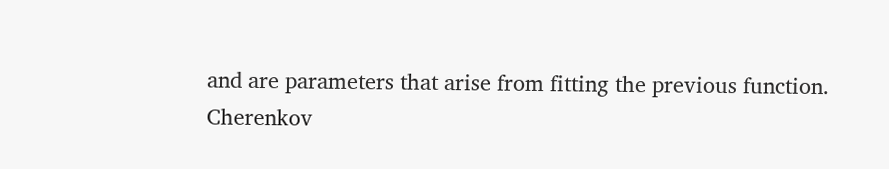and are parameters that arise from fitting the previous function.
Cherenkov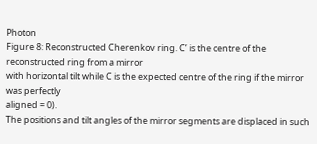Photon
Figure 8: Reconstructed Cherenkov ring. C’ is the centre of the reconstructed ring from a mirror
with horizontal tilt while C is the expected centre of the ring if the mirror was perfectly
aligned = 0).
The positions and tilt angles of the mirror segments are displaced in such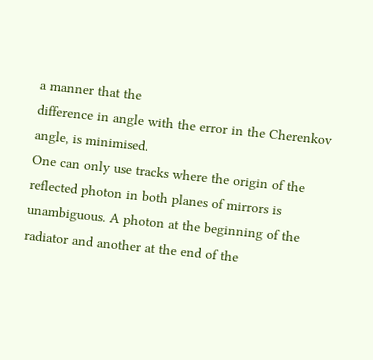a manner that the
difference in angle with the error in the Cherenkov angle, is minimised.
One can only use tracks where the origin of the reflected photon in both planes of mirrors is
unambiguous. A photon at the beginning of the radiator and another at the end of the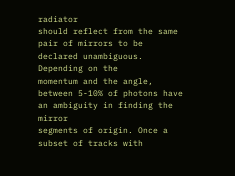radiator
should reflect from the same pair of mirrors to be declared unambiguous. Depending on the
momentum and the angle, between 5-10% of photons have an ambiguity in finding the mirror
segments of origin. Once a subset of tracks with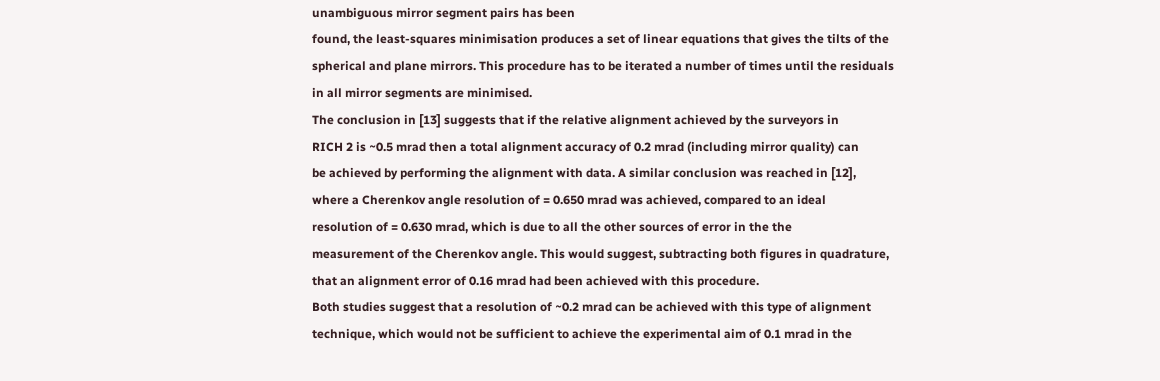unambiguous mirror segment pairs has been
found, the least-squares minimisation produces a set of linear equations that gives the tilts of the
spherical and plane mirrors. This procedure has to be iterated a number of times until the residuals
in all mirror segments are minimised.
The conclusion in [13] suggests that if the relative alignment achieved by the surveyors in
RICH 2 is ~0.5 mrad then a total alignment accuracy of 0.2 mrad (including mirror quality) can
be achieved by performing the alignment with data. A similar conclusion was reached in [12],
where a Cherenkov angle resolution of = 0.650 mrad was achieved, compared to an ideal
resolution of = 0.630 mrad, which is due to all the other sources of error in the the
measurement of the Cherenkov angle. This would suggest, subtracting both figures in quadrature,
that an alignment error of 0.16 mrad had been achieved with this procedure.
Both studies suggest that a resolution of ~0.2 mrad can be achieved with this type of alignment
technique, which would not be sufficient to achieve the experimental aim of 0.1 mrad in the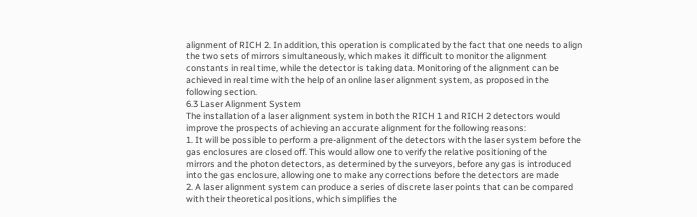alignment of RICH 2. In addition, this operation is complicated by the fact that one needs to align
the two sets of mirrors simultaneously, which makes it difficult to monitor the alignment
constants in real time, while the detector is taking data. Monitoring of the alignment can be
achieved in real time with the help of an online laser alignment system, as proposed in the
following section.
6.3 Laser Alignment System
The installation of a laser alignment system in both the RICH 1 and RICH 2 detectors would
improve the prospects of achieving an accurate alignment for the following reasons:
1. It will be possible to perform a pre-alignment of the detectors with the laser system before the
gas enclosures are closed off. This would allow one to verify the relative positioning of the
mirrors and the photon detectors, as determined by the surveyors, before any gas is introduced
into the gas enclosure, allowing one to make any corrections before the detectors are made
2. A laser alignment system can produce a series of discrete laser points that can be compared
with their theoretical positions, which simplifies the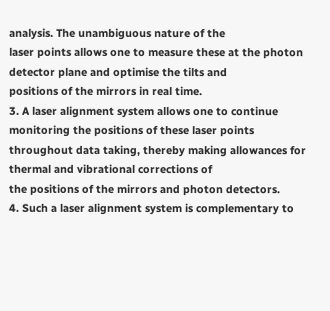analysis. The unambiguous nature of the
laser points allows one to measure these at the photon detector plane and optimise the tilts and
positions of the mirrors in real time.
3. A laser alignment system allows one to continue monitoring the positions of these laser points
throughout data taking, thereby making allowances for thermal and vibrational corrections of
the positions of the mirrors and photon detectors.
4. Such a laser alignment system is complementary to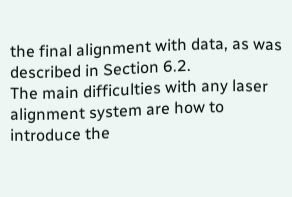the final alignment with data, as was
described in Section 6.2.
The main difficulties with any laser alignment system are how to introduce the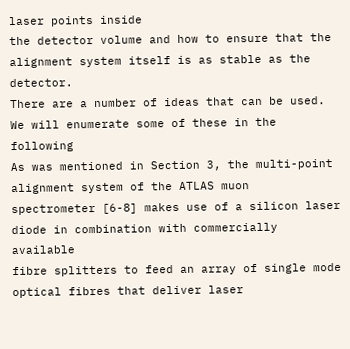laser points inside
the detector volume and how to ensure that the alignment system itself is as stable as the detector.
There are a number of ideas that can be used. We will enumerate some of these in the following
As was mentioned in Section 3, the multi-point alignment system of the ATLAS muon
spectrometer [6-8] makes use of a silicon laser diode in combination with commercially available
fibre splitters to feed an array of single mode optical fibres that deliver laser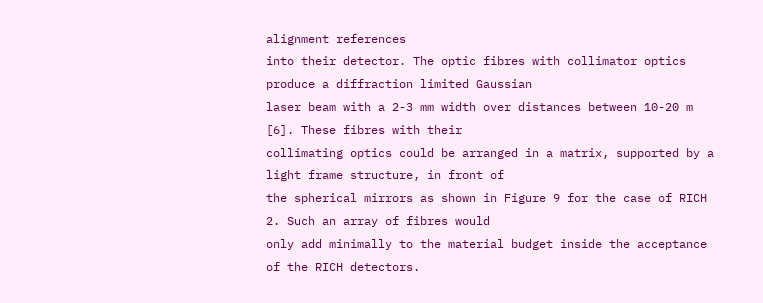alignment references
into their detector. The optic fibres with collimator optics produce a diffraction limited Gaussian
laser beam with a 2-3 mm width over distances between 10-20 m [6]. These fibres with their
collimating optics could be arranged in a matrix, supported by a light frame structure, in front of
the spherical mirrors as shown in Figure 9 for the case of RICH 2. Such an array of fibres would
only add minimally to the material budget inside the acceptance of the RICH detectors.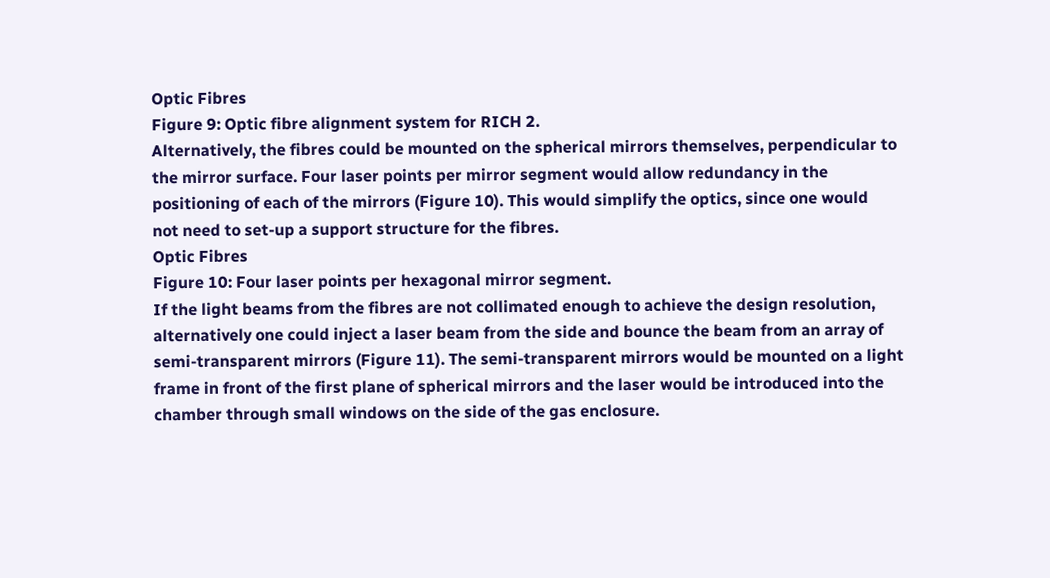Optic Fibres
Figure 9: Optic fibre alignment system for RICH 2.
Alternatively, the fibres could be mounted on the spherical mirrors themselves, perpendicular to
the mirror surface. Four laser points per mirror segment would allow redundancy in the
positioning of each of the mirrors (Figure 10). This would simplify the optics, since one would
not need to set-up a support structure for the fibres.
Optic Fibres
Figure 10: Four laser points per hexagonal mirror segment.
If the light beams from the fibres are not collimated enough to achieve the design resolution,
alternatively one could inject a laser beam from the side and bounce the beam from an array of
semi-transparent mirrors (Figure 11). The semi-transparent mirrors would be mounted on a light
frame in front of the first plane of spherical mirrors and the laser would be introduced into the
chamber through small windows on the side of the gas enclosure.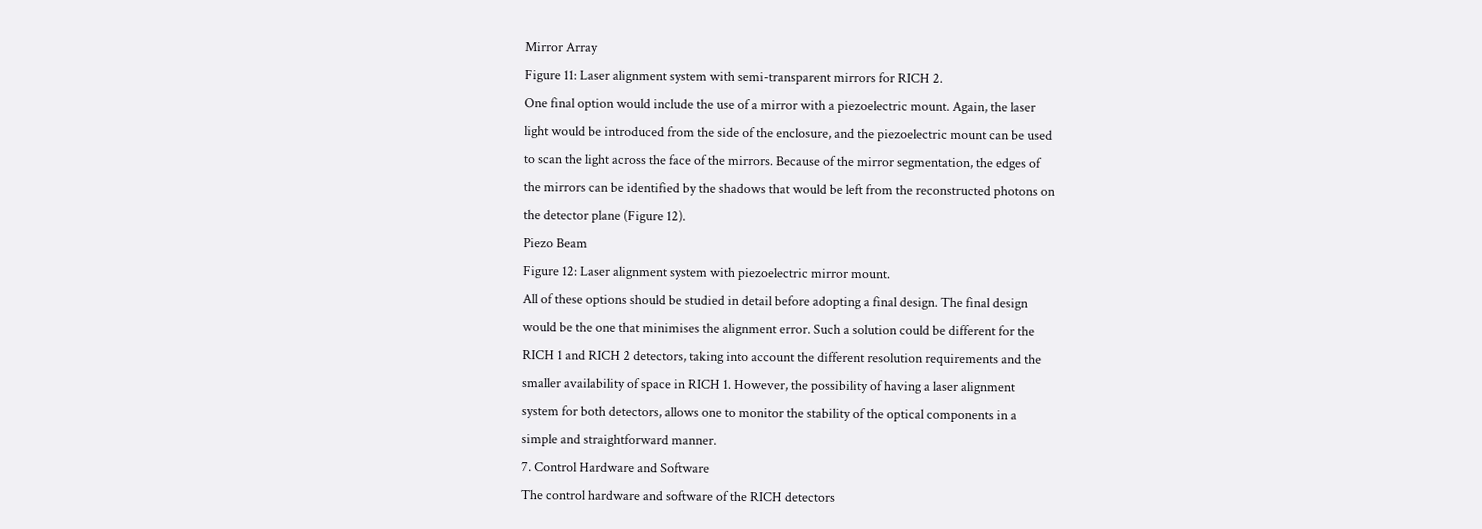Mirror Array
Figure 11: Laser alignment system with semi-transparent mirrors for RICH 2.
One final option would include the use of a mirror with a piezoelectric mount. Again, the laser
light would be introduced from the side of the enclosure, and the piezoelectric mount can be used
to scan the light across the face of the mirrors. Because of the mirror segmentation, the edges of
the mirrors can be identified by the shadows that would be left from the reconstructed photons on
the detector plane (Figure 12).
Piezo Beam
Figure 12: Laser alignment system with piezoelectric mirror mount.
All of these options should be studied in detail before adopting a final design. The final design
would be the one that minimises the alignment error. Such a solution could be different for the
RICH 1 and RICH 2 detectors, taking into account the different resolution requirements and the
smaller availability of space in RICH 1. However, the possibility of having a laser alignment
system for both detectors, allows one to monitor the stability of the optical components in a
simple and straightforward manner.
7. Control Hardware and Software
The control hardware and software of the RICH detectors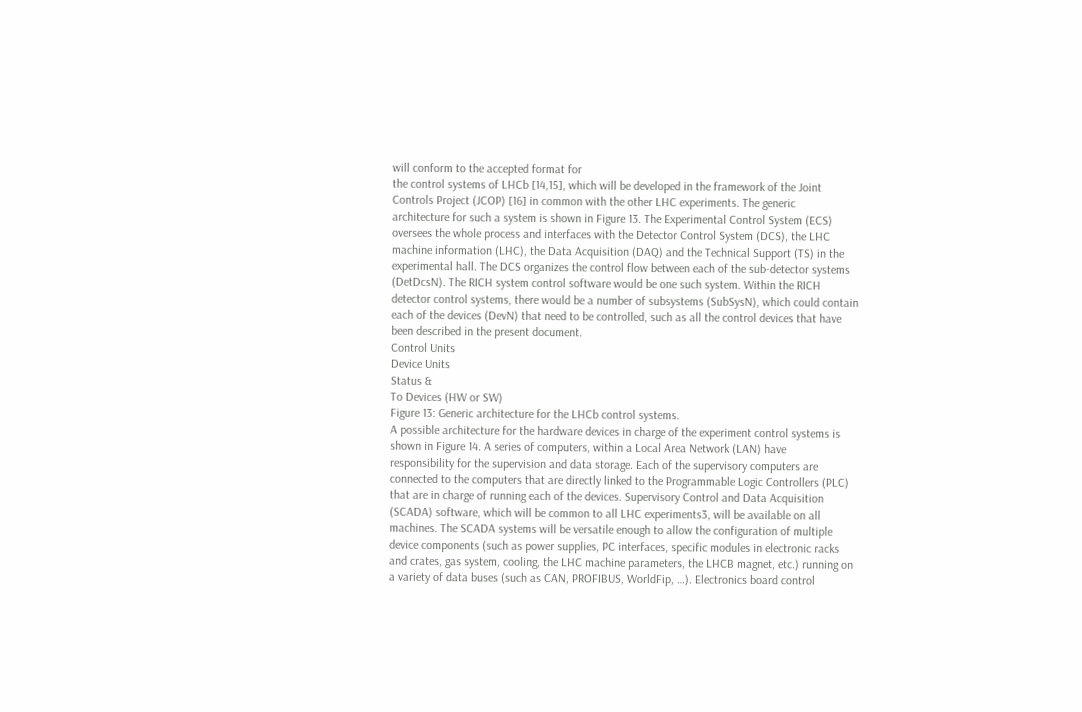will conform to the accepted format for
the control systems of LHCb [14,15], which will be developed in the framework of the Joint
Controls Project (JCOP) [16] in common with the other LHC experiments. The generic
architecture for such a system is shown in Figure 13. The Experimental Control System (ECS)
oversees the whole process and interfaces with the Detector Control System (DCS), the LHC
machine information (LHC), the Data Acquisition (DAQ) and the Technical Support (TS) in the
experimental hall. The DCS organizes the control flow between each of the sub-detector systems
(DetDcsN). The RICH system control software would be one such system. Within the RICH
detector control systems, there would be a number of subsystems (SubSysN), which could contain
each of the devices (DevN) that need to be controlled, such as all the control devices that have
been described in the present document.
Control Units
Device Units
Status &
To Devices (HW or SW)
Figure 13: Generic architecture for the LHCb control systems.
A possible architecture for the hardware devices in charge of the experiment control systems is
shown in Figure 14. A series of computers, within a Local Area Network (LAN) have
responsibility for the supervision and data storage. Each of the supervisory computers are
connected to the computers that are directly linked to the Programmable Logic Controllers (PLC)
that are in charge of running each of the devices. Supervisory Control and Data Acquisition
(SCADA) software, which will be common to all LHC experiments3, will be available on all
machines. The SCADA systems will be versatile enough to allow the configuration of multiple
device components (such as power supplies, PC interfaces, specific modules in electronic racks
and crates, gas system, cooling, the LHC machine parameters, the LHCB magnet, etc.) running on
a variety of data buses (such as CAN, PROFIBUS, WorldFip, …). Electronics board control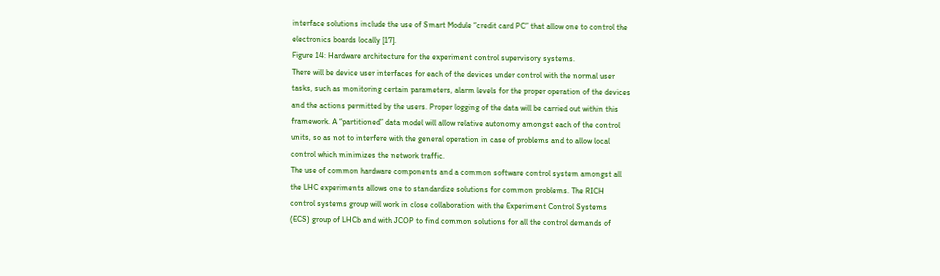interface solutions include the use of Smart Module “credit card PC” that allow one to control the
electronics boards locally [17].
Figure 14: Hardware architecture for the experiment control supervisory systems.
There will be device user interfaces for each of the devices under control with the normal user
tasks, such as monitoring certain parameters, alarm levels for the proper operation of the devices
and the actions permitted by the users. Proper logging of the data will be carried out within this
framework. A “partitioned” data model will allow relative autonomy amongst each of the control
units, so as not to interfere with the general operation in case of problems and to allow local
control which minimizes the network traffic.
The use of common hardware components and a common software control system amongst all
the LHC experiments allows one to standardize solutions for common problems. The RICH
control systems group will work in close collaboration with the Experiment Control Systems
(ECS) group of LHCb and with JCOP to find common solutions for all the control demands of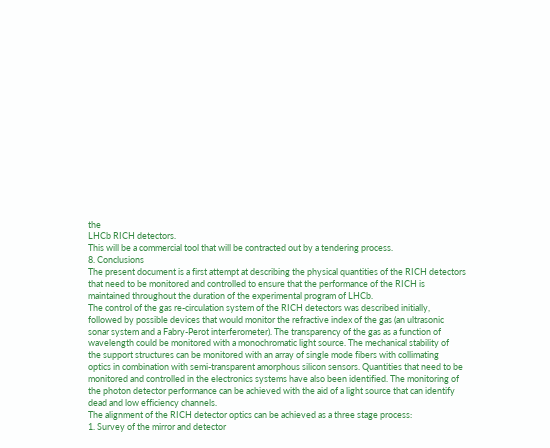the
LHCb RICH detectors.
This will be a commercial tool that will be contracted out by a tendering process.
8. Conclusions
The present document is a first attempt at describing the physical quantities of the RICH detectors
that need to be monitored and controlled to ensure that the performance of the RICH is
maintained throughout the duration of the experimental program of LHCb.
The control of the gas re-circulation system of the RICH detectors was described initially,
followed by possible devices that would monitor the refractive index of the gas (an ultrasonic
sonar system and a Fabry-Perot interferometer). The transparency of the gas as a function of
wavelength could be monitored with a monochromatic light source. The mechanical stability of
the support structures can be monitored with an array of single mode fibers with collimating
optics in combination with semi-transparent amorphous silicon sensors. Quantities that need to be
monitored and controlled in the electronics systems have also been identified. The monitoring of
the photon detector performance can be achieved with the aid of a light source that can identify
dead and low efficiency channels.
The alignment of the RICH detector optics can be achieved as a three stage process:
1. Survey of the mirror and detector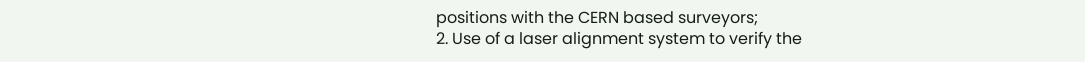positions with the CERN based surveyors;
2. Use of a laser alignment system to verify the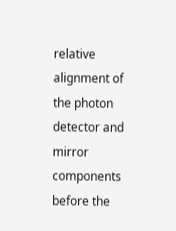relative alignment of the photon detector and
mirror components before the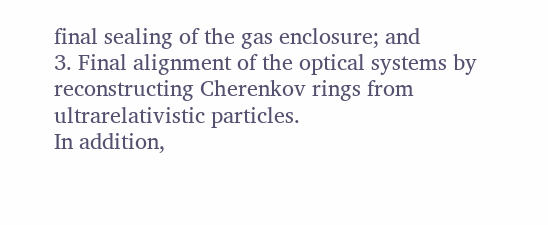final sealing of the gas enclosure; and
3. Final alignment of the optical systems by reconstructing Cherenkov rings from ultrarelativistic particles.
In addition,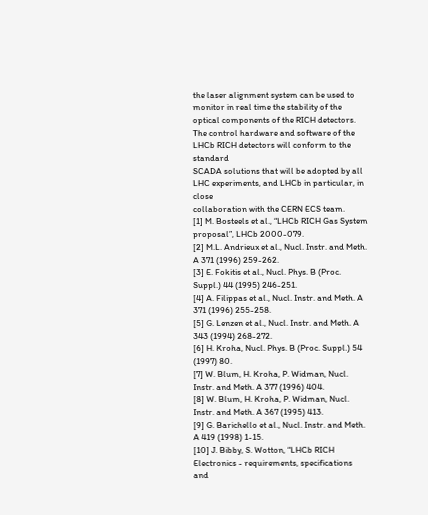the laser alignment system can be used to monitor in real time the stability of the
optical components of the RICH detectors.
The control hardware and software of the LHCb RICH detectors will conform to the standard
SCADA solutions that will be adopted by all LHC experiments, and LHCb in particular, in close
collaboration with the CERN ECS team.
[1] M. Bosteels et al., “LHCb RICH Gas System proposal”, LHCb 2000-079.
[2] M.L. Andrieux et al., Nucl. Instr. and Meth. A 371 (1996) 259-262.
[3] E. Fokitis et al., Nucl. Phys. B (Proc. Suppl.) 44 (1995) 246-251.
[4] A. Filippas et al., Nucl. Instr. and Meth. A 371 (1996) 255-258.
[5] G. Lenzen et al., Nucl. Instr. and Meth. A 343 (1994) 268-272.
[6] H. Kroha, Nucl. Phys. B (Proc. Suppl.) 54 (1997) 80.
[7] W. Blum, H. Kroha, P. Widman, Nucl. Instr. and Meth. A 377 (1996) 404.
[8] W. Blum, H. Kroha, P. Widman, Nucl. Instr. and Meth. A 367 (1995) 413.
[9] G. Barichello et al., Nucl. Instr. and Meth. A 419 (1998) 1-15.
[10] J. Bibby, S. Wotton, “LHCb RICH Electronics - requirements, specifications and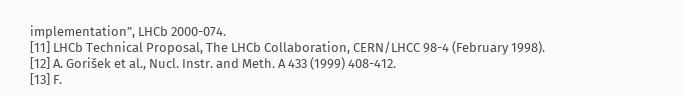implementation”, LHCb 2000-074.
[11] LHCb Technical Proposal, The LHCb Collaboration, CERN/LHCC 98-4 (February 1998).
[12] A. Gorišek et al., Nucl. Instr. and Meth. A 433 (1999) 408-412.
[13] F.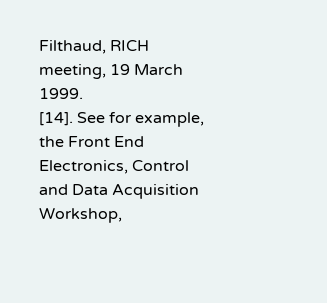Filthaud, RICH meeting, 19 March 1999.
[14]. See for example, the Front End Electronics, Control and Data Acquisition Workshop,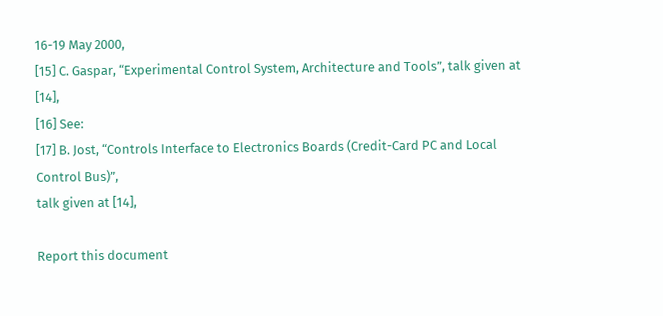16-19 May 2000,
[15] C. Gaspar, “Experimental Control System, Architecture and Tools”, talk given at [14],
[16] See:
[17] B. Jost, “Controls Interface to Electronics Boards (Credit-Card PC and Local Control Bus)”,
talk given at [14],

Report this document